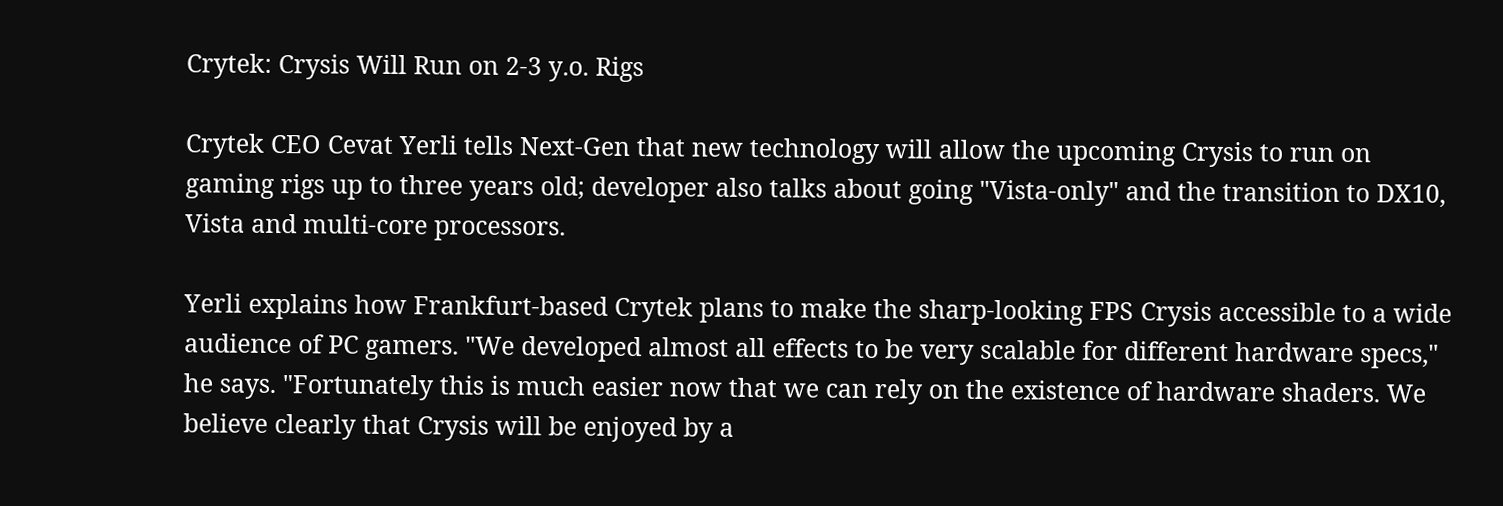Crytek: Crysis Will Run on 2-3 y.o. Rigs

Crytek CEO Cevat Yerli tells Next-Gen that new technology will allow the upcoming Crysis to run on gaming rigs up to three years old; developer also talks about going "Vista-only" and the transition to DX10, Vista and multi-core processors.

Yerli explains how Frankfurt-based Crytek plans to make the sharp-looking FPS Crysis accessible to a wide audience of PC gamers. "We developed almost all effects to be very scalable for different hardware specs," he says. "Fortunately this is much easier now that we can rely on the existence of hardware shaders. We believe clearly that Crysis will be enjoyed by a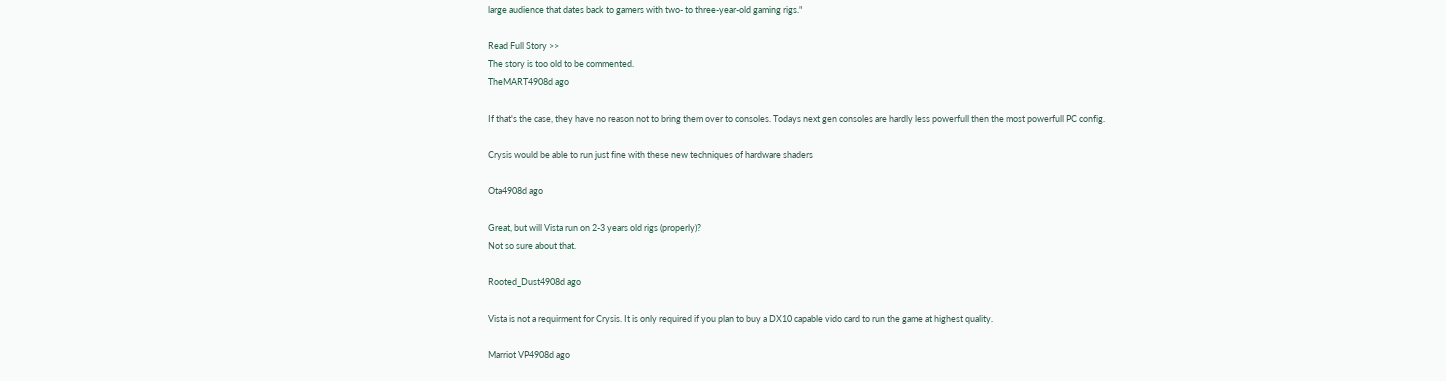large audience that dates back to gamers with two- to three-year-old gaming rigs."

Read Full Story >>
The story is too old to be commented.
TheMART4908d ago

If that's the case, they have no reason not to bring them over to consoles. Todays next gen consoles are hardly less powerfull then the most powerfull PC config.

Crysis would be able to run just fine with these new techniques of hardware shaders

Ota4908d ago

Great, but will Vista run on 2-3 years old rigs (properly)?
Not so sure about that.

Rooted_Dust4908d ago

Vista is not a requirment for Crysis. It is only required if you plan to buy a DX10 capable vido card to run the game at highest quality.

Marriot VP4908d ago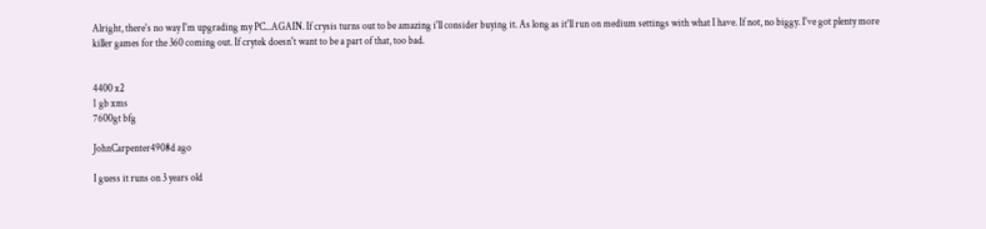Alright, there's no way I'm upgrading my PC...AGAIN. If crysis turns out to be amazing i'll consider buying it. As long as it'll run on medium settings with what I have. If not, no biggy. I've got plenty more killer games for the 360 coming out. If crytek doesn't want to be a part of that, too bad.


4400 x2
1 gb xms
7600gt bfg

JohnCarpenter4908d ago

I guess it runs on 3 years old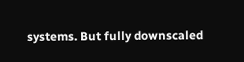systems. But fully downscaled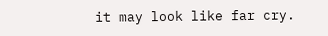it may look like far cry.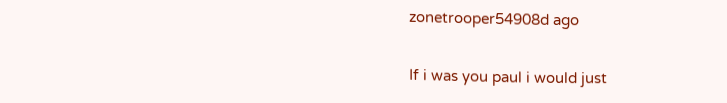zonetrooper54908d ago

If i was you paul i would just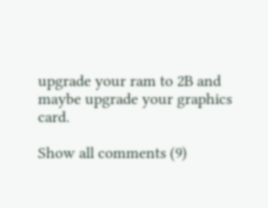upgrade your ram to 2B and maybe upgrade your graphics card.

Show all comments (9)